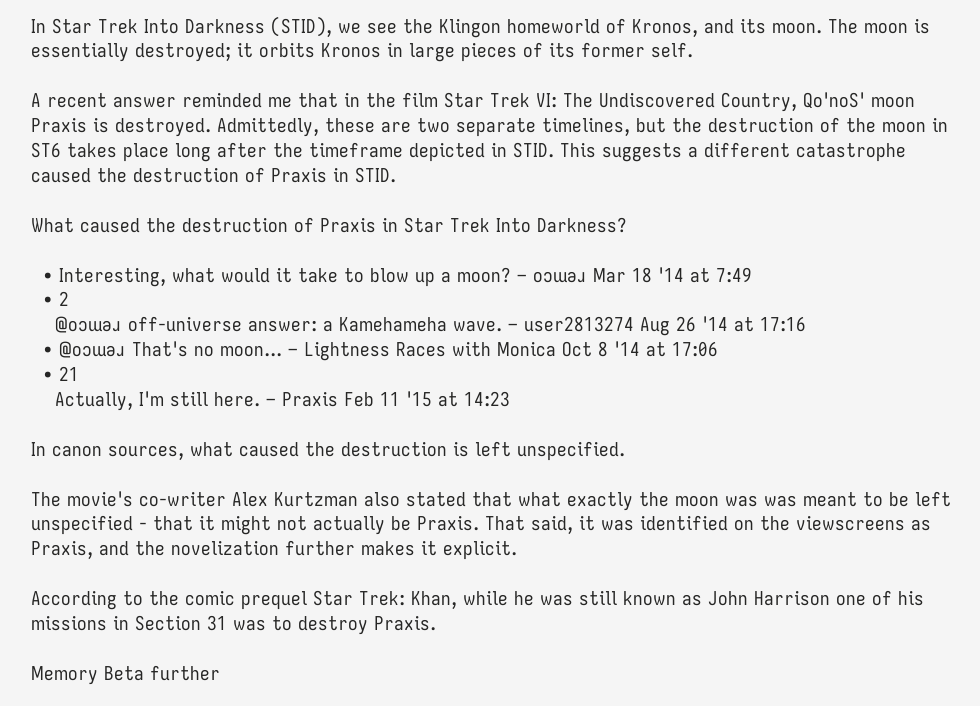In Star Trek Into Darkness (STID), we see the Klingon homeworld of Kronos, and its moon. The moon is essentially destroyed; it orbits Kronos in large pieces of its former self.

A recent answer reminded me that in the film Star Trek VI: The Undiscovered Country, Qo'noS' moon Praxis is destroyed. Admittedly, these are two separate timelines, but the destruction of the moon in ST6 takes place long after the timeframe depicted in STID. This suggests a different catastrophe caused the destruction of Praxis in STID.

What caused the destruction of Praxis in Star Trek Into Darkness?

  • Interesting, what would it take to blow up a moon? – oɔɯǝɹ Mar 18 '14 at 7:49
  • 2
    @oɔɯǝɹ off-universe answer: a Kamehameha wave. – user2813274 Aug 26 '14 at 17:16
  • @oɔɯǝɹ That's no moon... – Lightness Races with Monica Oct 8 '14 at 17:06
  • 21
    Actually, I'm still here. – Praxis Feb 11 '15 at 14:23

In canon sources, what caused the destruction is left unspecified.

The movie's co-writer Alex Kurtzman also stated that what exactly the moon was was meant to be left unspecified - that it might not actually be Praxis. That said, it was identified on the viewscreens as Praxis, and the novelization further makes it explicit.

According to the comic prequel Star Trek: Khan, while he was still known as John Harrison one of his missions in Section 31 was to destroy Praxis.

Memory Beta further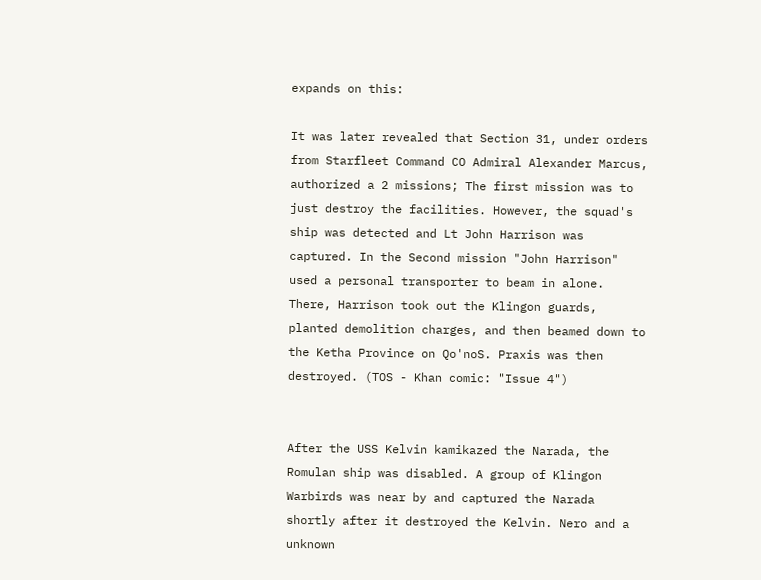expands on this:

It was later revealed that Section 31, under orders from Starfleet Command CO Admiral Alexander Marcus, authorized a 2 missions; The first mission was to just destroy the facilities. However, the squad's ship was detected and Lt John Harrison was captured. In the Second mission "John Harrison" used a personal transporter to beam in alone. There, Harrison took out the Klingon guards, planted demolition charges, and then beamed down to the Ketha Province on Qo'noS. Praxis was then destroyed. (TOS - Khan comic: "Issue 4")


After the USS Kelvin kamikazed the Narada, the Romulan ship was disabled. A group of Klingon Warbirds was near by and captured the Narada shortly after it destroyed the Kelvin. Nero and a unknown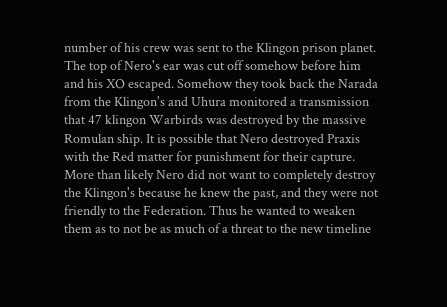number of his crew was sent to the Klingon prison planet. The top of Nero's ear was cut off somehow before him and his XO escaped. Somehow they took back the Narada from the Klingon's and Uhura monitored a transmission that 47 klingon Warbirds was destroyed by the massive Romulan ship. It is possible that Nero destroyed Praxis with the Red matter for punishment for their capture. More than likely Nero did not want to completely destroy the Klingon's because he knew the past, and they were not friendly to the Federation. Thus he wanted to weaken them as to not be as much of a threat to the new timeline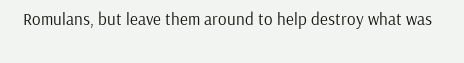Romulans, but leave them around to help destroy what was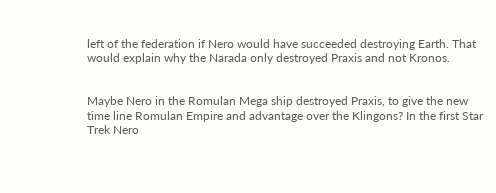left of the federation if Nero would have succeeded destroying Earth. That would explain why the Narada only destroyed Praxis and not Kronos.


Maybe Nero in the Romulan Mega ship destroyed Praxis, to give the new time line Romulan Empire and advantage over the Klingons? In the first Star Trek Nero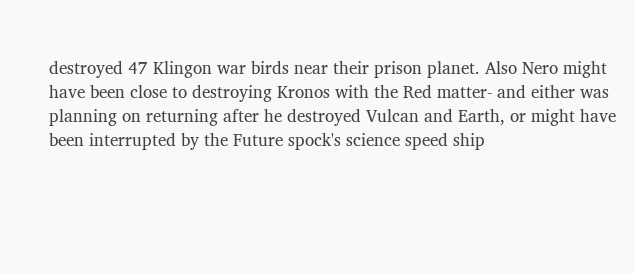destroyed 47 Klingon war birds near their prison planet. Also Nero might have been close to destroying Kronos with the Red matter- and either was planning on returning after he destroyed Vulcan and Earth, or might have been interrupted by the Future spock's science speed ship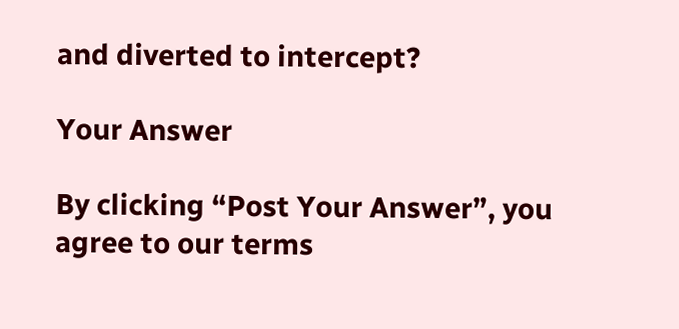and diverted to intercept?

Your Answer

By clicking “Post Your Answer”, you agree to our terms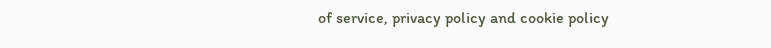of service, privacy policy and cookie policy